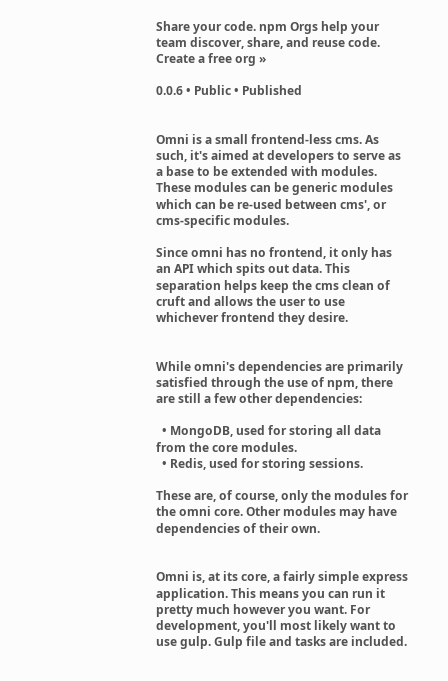Share your code. npm Orgs help your team discover, share, and reuse code. Create a free org »

0.0.6 • Public • Published


Omni is a small frontend-less cms. As such, it's aimed at developers to serve as a base to be extended with modules. These modules can be generic modules which can be re-used between cms', or cms-specific modules.

Since omni has no frontend, it only has an API which spits out data. This separation helps keep the cms clean of cruft and allows the user to use whichever frontend they desire.


While omni's dependencies are primarily satisfied through the use of npm, there are still a few other dependencies:

  • MongoDB, used for storing all data from the core modules.
  • Redis, used for storing sessions.

These are, of course, only the modules for the omni core. Other modules may have dependencies of their own.


Omni is, at its core, a fairly simple express application. This means you can run it pretty much however you want. For development, you'll most likely want to use gulp. Gulp file and tasks are included.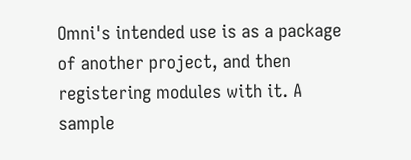Omni's intended use is as a package of another project, and then registering modules with it. A sample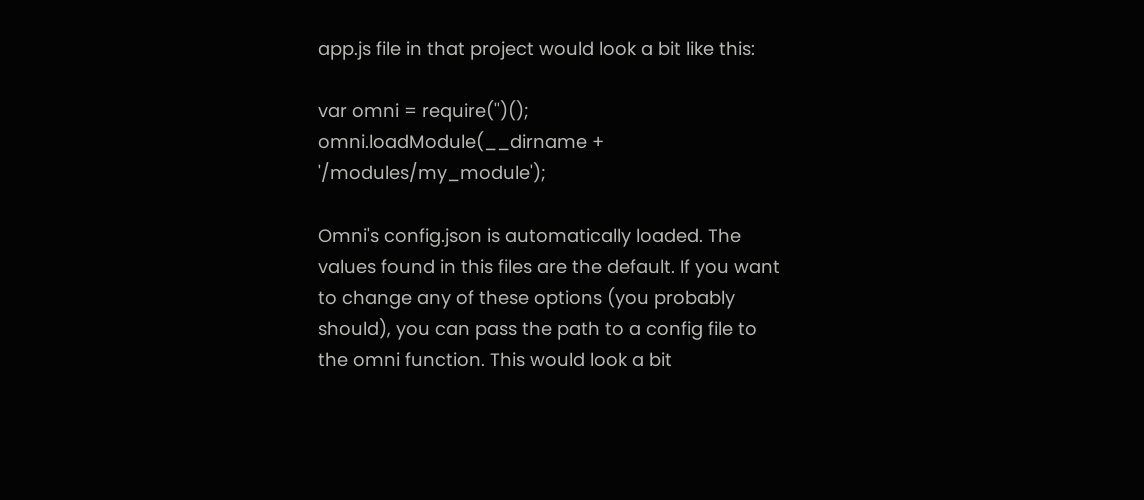app.js file in that project would look a bit like this:

var omni = require('')();
omni.loadModule(__dirname + '/modules/my_module');

Omni's config.json is automatically loaded. The values found in this files are the default. If you want to change any of these options (you probably should), you can pass the path to a config file to the omni function. This would look a bit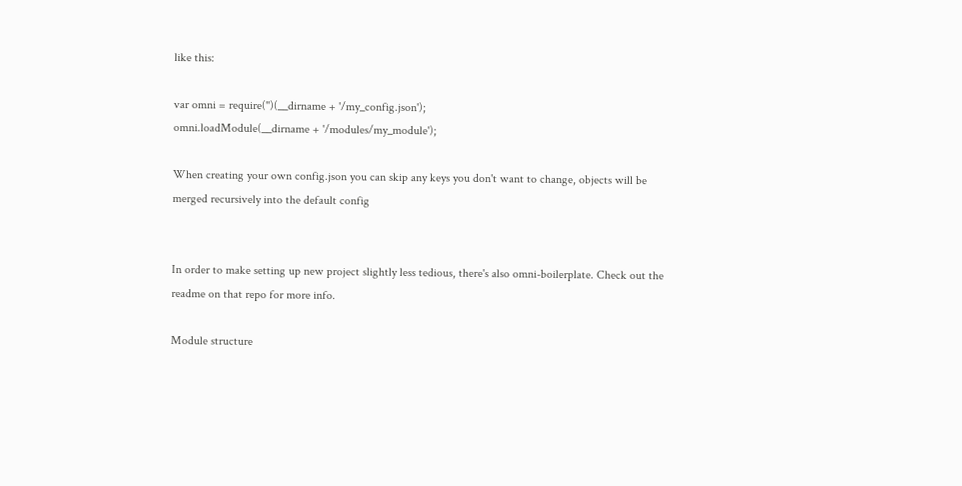like this:

var omni = require('')(__dirname + '/my_config.json');
omni.loadModule(__dirname + '/modules/my_module');

When creating your own config.json you can skip any keys you don't want to change, objects will be merged recursively into the default config


In order to make setting up new project slightly less tedious, there's also omni-boilerplate. Check out the readme on that repo for more info.

Module structure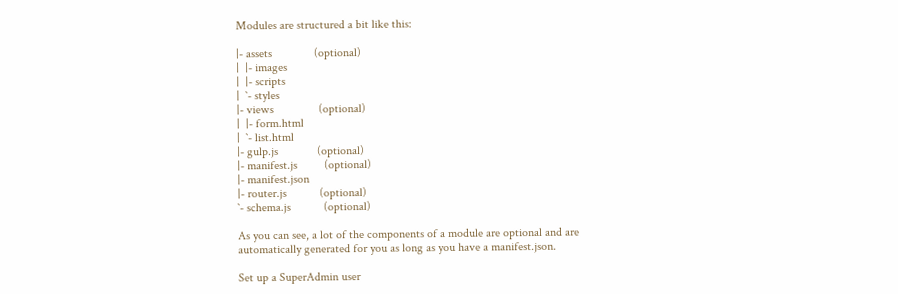Modules are structured a bit like this:

|- assets              (optional)
|  |- images
|  |- scripts
|  `- styles
|- views               (optional)
|  |- form.html
|  `- list.html
|- gulp.js             (optional)
|- manifest.js         (optional)
|- manifest.json
|- router.js           (optional)
`- schema.js           (optional)

As you can see, a lot of the components of a module are optional and are automatically generated for you as long as you have a manifest.json.

Set up a SuperAdmin user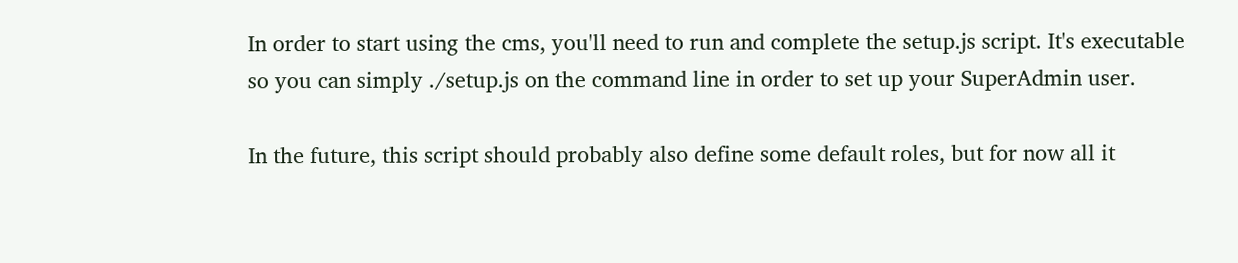In order to start using the cms, you'll need to run and complete the setup.js script. It's executable so you can simply ./setup.js on the command line in order to set up your SuperAdmin user.

In the future, this script should probably also define some default roles, but for now all it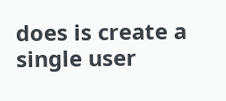does is create a single user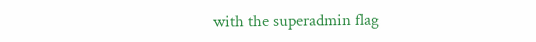with the superadmin flag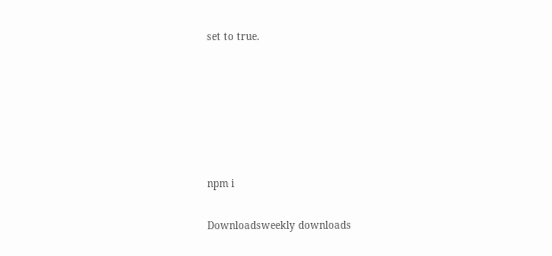set to true.






npm i

Downloadsweekly downloads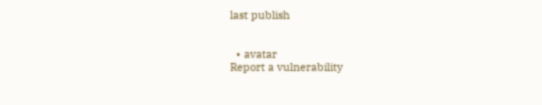last publish


  • avatar
Report a vulnerability